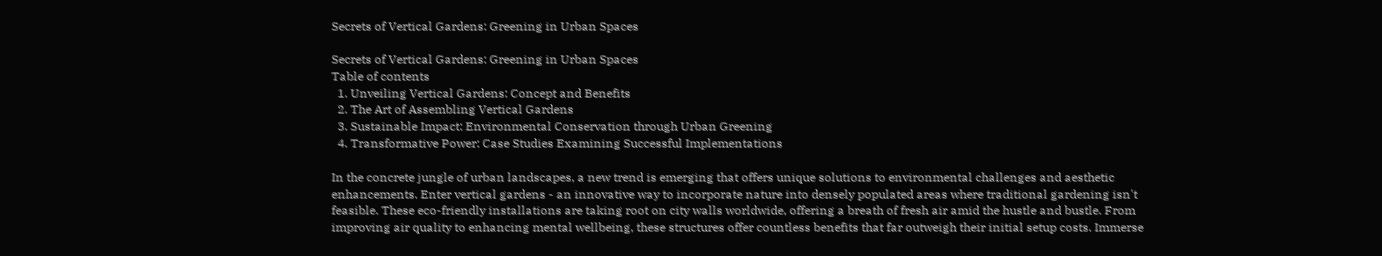Secrets of Vertical Gardens: Greening in Urban Spaces

Secrets of Vertical Gardens: Greening in Urban Spaces
Table of contents
  1. Unveiling Vertical Gardens: Concept and Benefits
  2. The Art of Assembling Vertical Gardens
  3. Sustainable Impact: Environmental Conservation through Urban Greening
  4. Transformative Power: Case Studies Examining Successful Implementations

In the concrete jungle of urban landscapes, a new trend is emerging that offers unique solutions to environmental challenges and aesthetic enhancements. Enter vertical gardens - an innovative way to incorporate nature into densely populated areas where traditional gardening isn't feasible. These eco-friendly installations are taking root on city walls worldwide, offering a breath of fresh air amid the hustle and bustle. From improving air quality to enhancing mental wellbeing, these structures offer countless benefits that far outweigh their initial setup costs. Immerse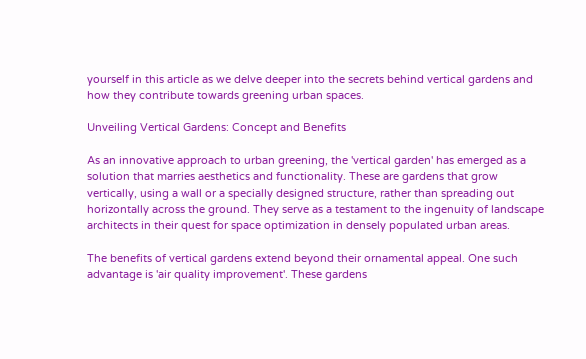yourself in this article as we delve deeper into the secrets behind vertical gardens and how they contribute towards greening urban spaces.

Unveiling Vertical Gardens: Concept and Benefits

As an innovative approach to urban greening, the 'vertical garden' has emerged as a solution that marries aesthetics and functionality. These are gardens that grow vertically, using a wall or a specially designed structure, rather than spreading out horizontally across the ground. They serve as a testament to the ingenuity of landscape architects in their quest for space optimization in densely populated urban areas.

The benefits of vertical gardens extend beyond their ornamental appeal. One such advantage is 'air quality improvement'. These gardens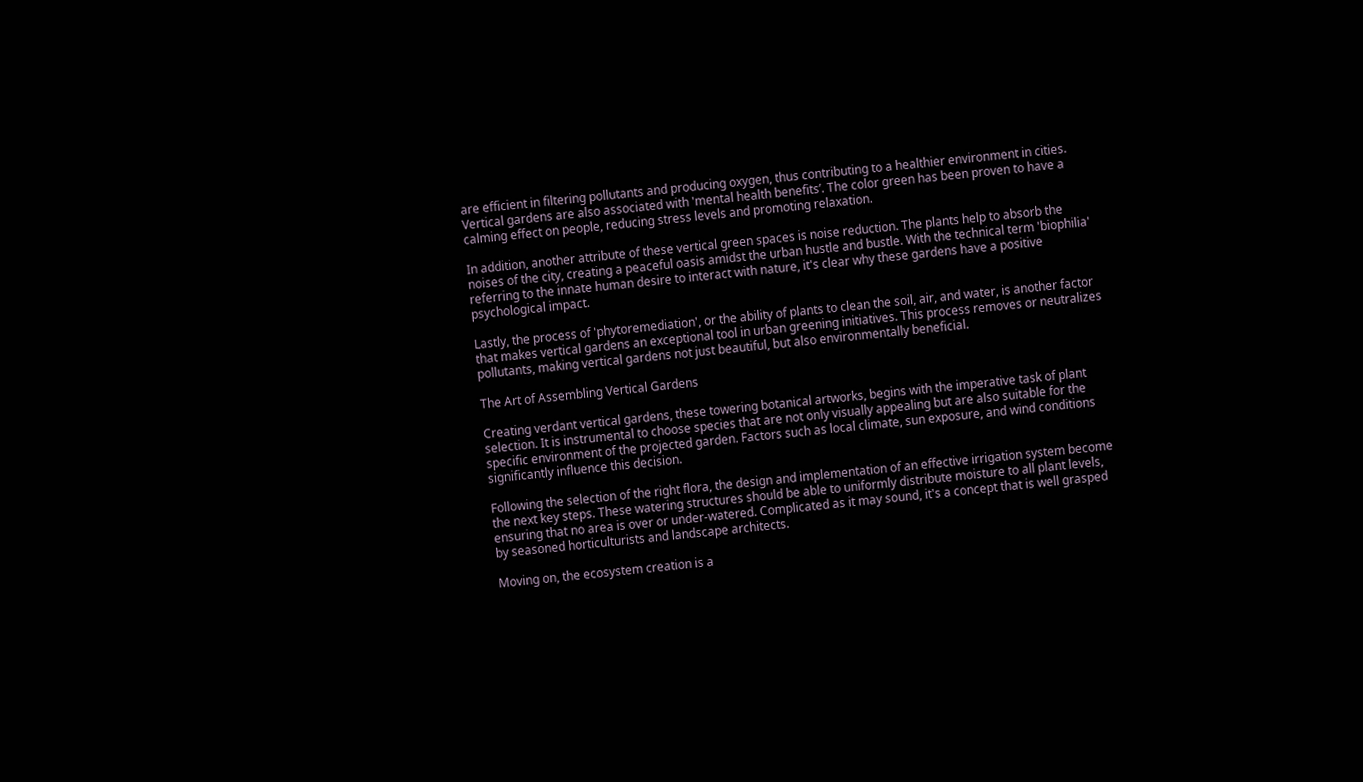are efficient in filtering pollutants and producing oxygen, thus contributing to a healthier environment in cities. Vertical gardens are also associated with 'mental health benefits’. The color green has been proven to have a calming effect on people, reducing stress levels and promoting relaxation.

In addition, another attribute of these vertical green spaces is noise reduction. The plants help to absorb the noises of the city, creating a peaceful oasis amidst the urban hustle and bustle. With the technical term 'biophilia' referring to the innate human desire to interact with nature, it's clear why these gardens have a positive psychological impact.

Lastly, the process of 'phytoremediation', or the ability of plants to clean the soil, air, and water, is another factor that makes vertical gardens an exceptional tool in urban greening initiatives. This process removes or neutralizes pollutants, making vertical gardens not just beautiful, but also environmentally beneficial.

The Art of Assembling Vertical Gardens

Creating verdant vertical gardens, these towering botanical artworks, begins with the imperative task of plant selection. It is instrumental to choose species that are not only visually appealing but are also suitable for the specific environment of the projected garden. Factors such as local climate, sun exposure, and wind conditions significantly influence this decision.

Following the selection of the right flora, the design and implementation of an effective irrigation system become the next key steps. These watering structures should be able to uniformly distribute moisture to all plant levels, ensuring that no area is over or under-watered. Complicated as it may sound, it's a concept that is well grasped by seasoned horticulturists and landscape architects.

Moving on, the ecosystem creation is a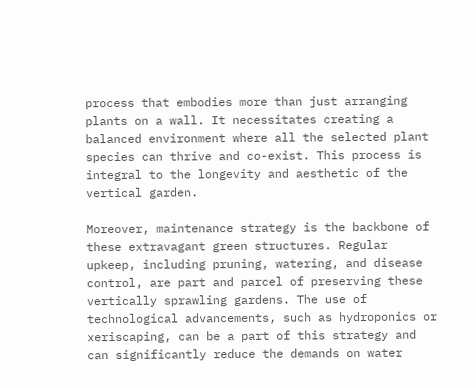process that embodies more than just arranging plants on a wall. It necessitates creating a balanced environment where all the selected plant species can thrive and co-exist. This process is integral to the longevity and aesthetic of the vertical garden.

Moreover, maintenance strategy is the backbone of these extravagant green structures. Regular upkeep, including pruning, watering, and disease control, are part and parcel of preserving these vertically sprawling gardens. The use of technological advancements, such as hydroponics or xeriscaping, can be a part of this strategy and can significantly reduce the demands on water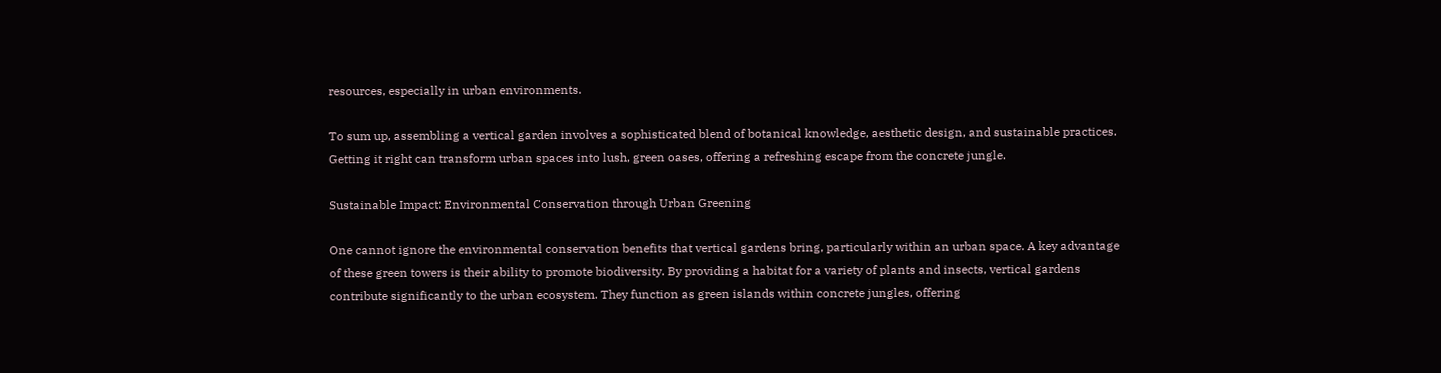resources, especially in urban environments.

To sum up, assembling a vertical garden involves a sophisticated blend of botanical knowledge, aesthetic design, and sustainable practices. Getting it right can transform urban spaces into lush, green oases, offering a refreshing escape from the concrete jungle.

Sustainable Impact: Environmental Conservation through Urban Greening

One cannot ignore the environmental conservation benefits that vertical gardens bring, particularly within an urban space. A key advantage of these green towers is their ability to promote biodiversity. By providing a habitat for a variety of plants and insects, vertical gardens contribute significantly to the urban ecosystem. They function as green islands within concrete jungles, offering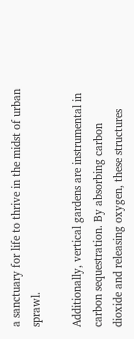a sanctuary for life to thrive in the midst of urban sprawl.

Additionally, vertical gardens are instrumental in carbon sequestration. By absorbing carbon dioxide and releasing oxygen, these structures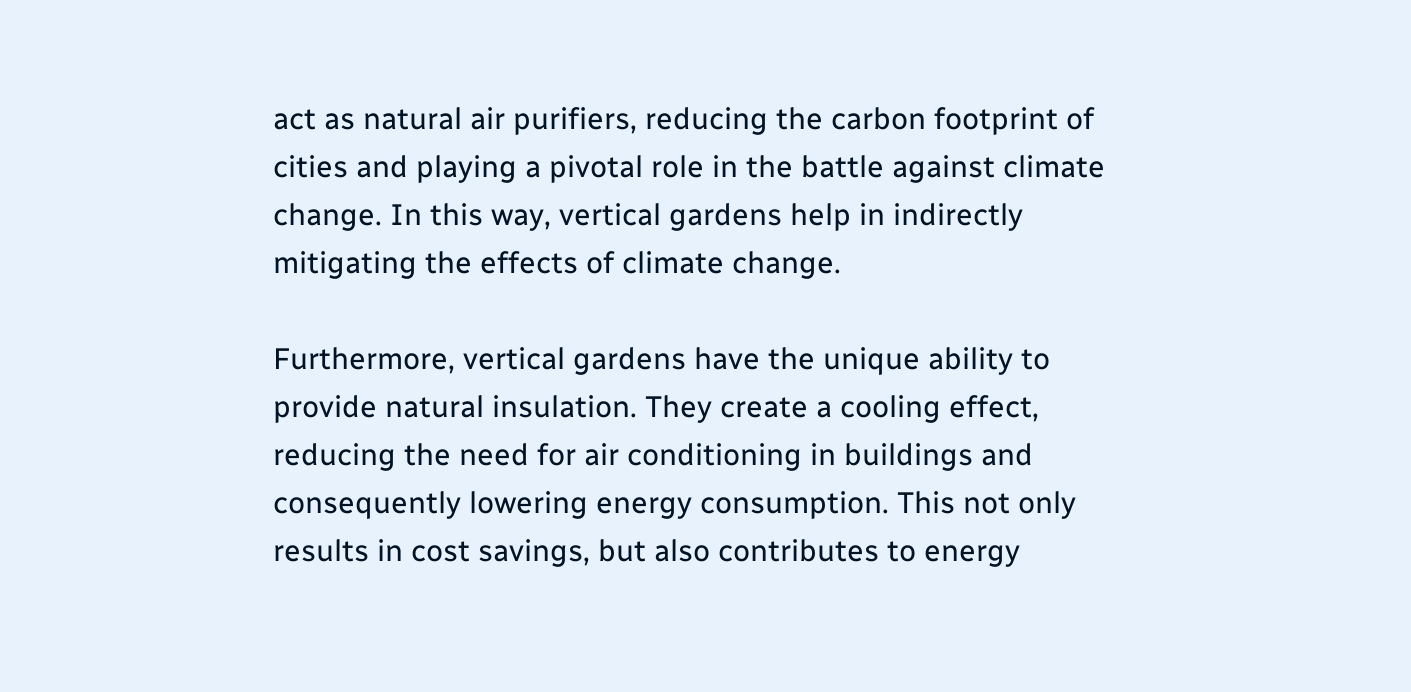act as natural air purifiers, reducing the carbon footprint of cities and playing a pivotal role in the battle against climate change. In this way, vertical gardens help in indirectly mitigating the effects of climate change.

Furthermore, vertical gardens have the unique ability to provide natural insulation. They create a cooling effect, reducing the need for air conditioning in buildings and consequently lowering energy consumption. This not only results in cost savings, but also contributes to energy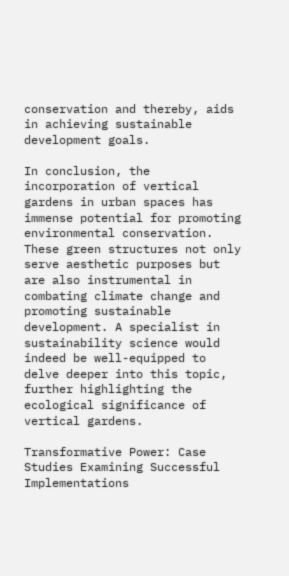conservation and thereby, aids in achieving sustainable development goals.

In conclusion, the incorporation of vertical gardens in urban spaces has immense potential for promoting environmental conservation. These green structures not only serve aesthetic purposes but are also instrumental in combating climate change and promoting sustainable development. A specialist in sustainability science would indeed be well-equipped to delve deeper into this topic, further highlighting the ecological significance of vertical gardens.

Transformative Power: Case Studies Examining Successful Implementations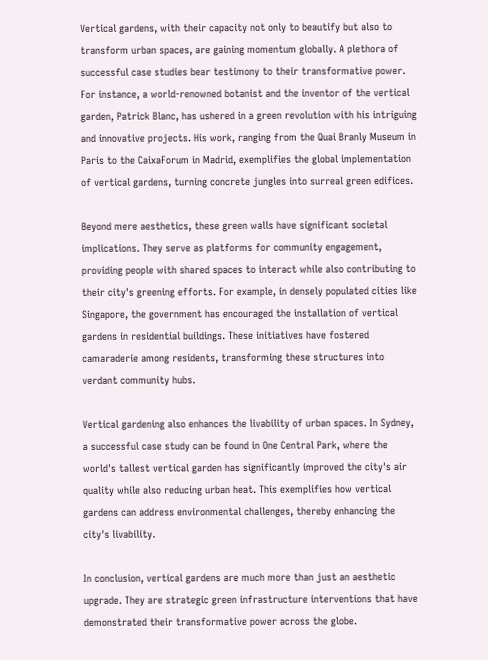Vertical gardens, with their capacity not only to beautify but also to transform urban spaces, are gaining momentum globally. A plethora of successful case studies bear testimony to their transformative power. For instance, a world-renowned botanist and the inventor of the vertical garden, Patrick Blanc, has ushered in a green revolution with his intriguing and innovative projects. His work, ranging from the Quai Branly Museum in Paris to the CaixaForum in Madrid, exemplifies the global implementation of vertical gardens, turning concrete jungles into surreal green edifices.

Beyond mere aesthetics, these green walls have significant societal implications. They serve as platforms for community engagement, providing people with shared spaces to interact while also contributing to their city's greening efforts. For example, in densely populated cities like Singapore, the government has encouraged the installation of vertical gardens in residential buildings. These initiatives have fostered camaraderie among residents, transforming these structures into verdant community hubs.

Vertical gardening also enhances the livability of urban spaces. In Sydney, a successful case study can be found in One Central Park, where the world's tallest vertical garden has significantly improved the city's air quality while also reducing urban heat. This exemplifies how vertical gardens can address environmental challenges, thereby enhancing the city's livability.

In conclusion, vertical gardens are much more than just an aesthetic upgrade. They are strategic green infrastructure interventions that have demonstrated their transformative power across the globe.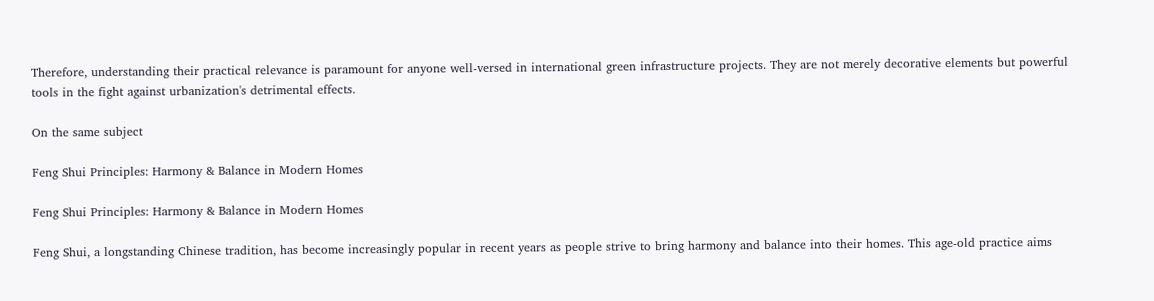Therefore, understanding their practical relevance is paramount for anyone well-versed in international green infrastructure projects. They are not merely decorative elements but powerful tools in the fight against urbanization's detrimental effects.

On the same subject

Feng Shui Principles: Harmony & Balance in Modern Homes

Feng Shui Principles: Harmony & Balance in Modern Homes

Feng Shui, a longstanding Chinese tradition, has become increasingly popular in recent years as people strive to bring harmony and balance into their homes. This age-old practice aims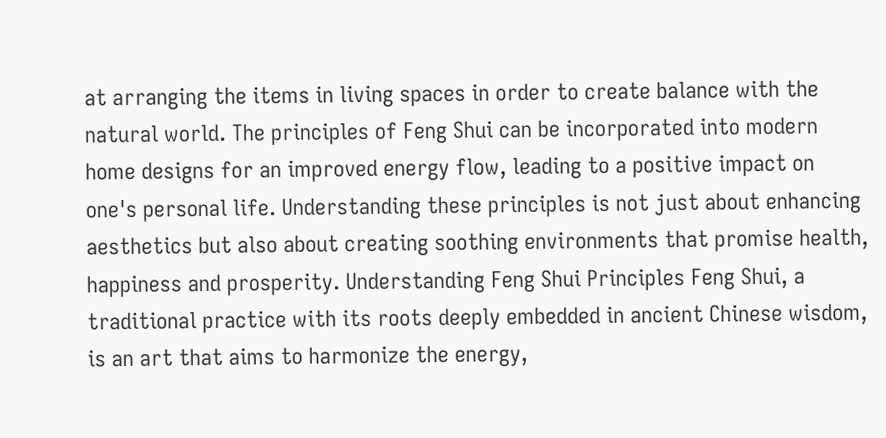at arranging the items in living spaces in order to create balance with the natural world. The principles of Feng Shui can be incorporated into modern home designs for an improved energy flow, leading to a positive impact on one's personal life. Understanding these principles is not just about enhancing aesthetics but also about creating soothing environments that promise health, happiness and prosperity. Understanding Feng Shui Principles Feng Shui, a traditional practice with its roots deeply embedded in ancient Chinese wisdom, is an art that aims to harmonize the energy,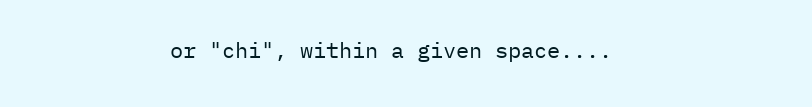or "chi", within a given space....